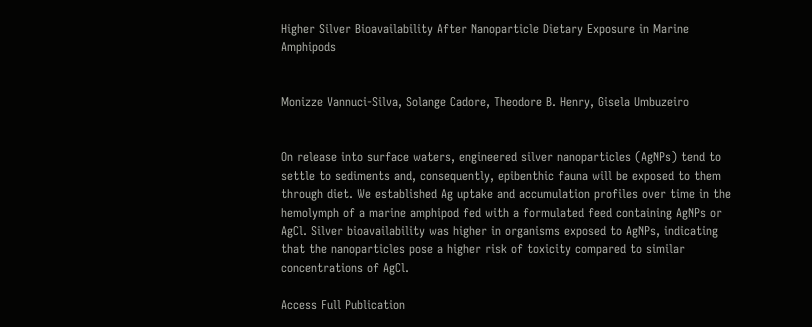Higher Silver Bioavailability After Nanoparticle Dietary Exposure in Marine Amphipods


Monizze Vannuci-Silva, Solange Cadore, Theodore B. Henry, Gisela Umbuzeiro


On release into surface waters, engineered silver nanoparticles (AgNPs) tend to settle to sediments and, consequently, epibenthic fauna will be exposed to them through diet. We established Ag uptake and accumulation profiles over time in the hemolymph of a marine amphipod fed with a formulated feed containing AgNPs or AgCl. Silver bioavailability was higher in organisms exposed to AgNPs, indicating that the nanoparticles pose a higher risk of toxicity compared to similar concentrations of AgCl.

Access Full Publication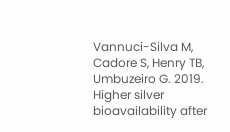Vannuci-Silva M, Cadore S, Henry TB, Umbuzeiro G. 2019. Higher silver bioavailability after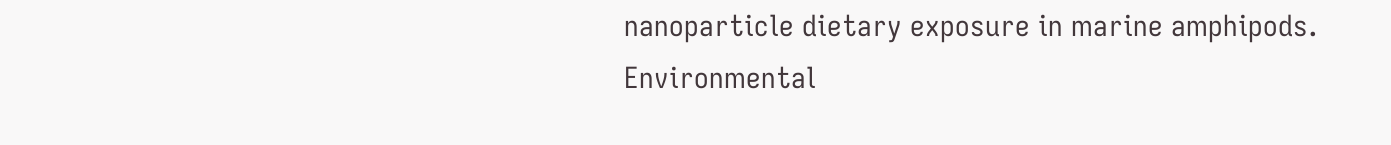nanoparticle dietary exposure in marine amphipods. Environmental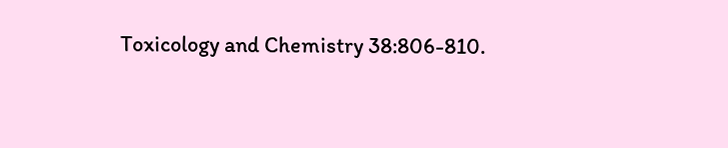Toxicology and Chemistry 38:806-810.